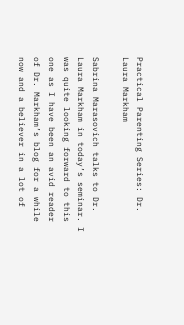Practical Parenting Series: Dr. Laura Markham

Sabrina Marasovich talks to Dr. Laura Markham in today’s seminar. I was quite looking forward to this one as I have been an avid reader of Dr. Markham’s blog for a while now and a believer in a lot of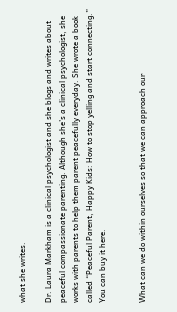what she writes.

Dr. Laura Markham is a clinical psychologist and she blogs and writes about peaceful compassionate parenting. Although she’s a clinical psychologist, she works with parents to help them parent peacefully everyday. She wrote a book called “Peaceful Parent, Happy Kids: How to stop yelling and start connecting.” You can buy it here.


What can we do within ourselves so that we can approach our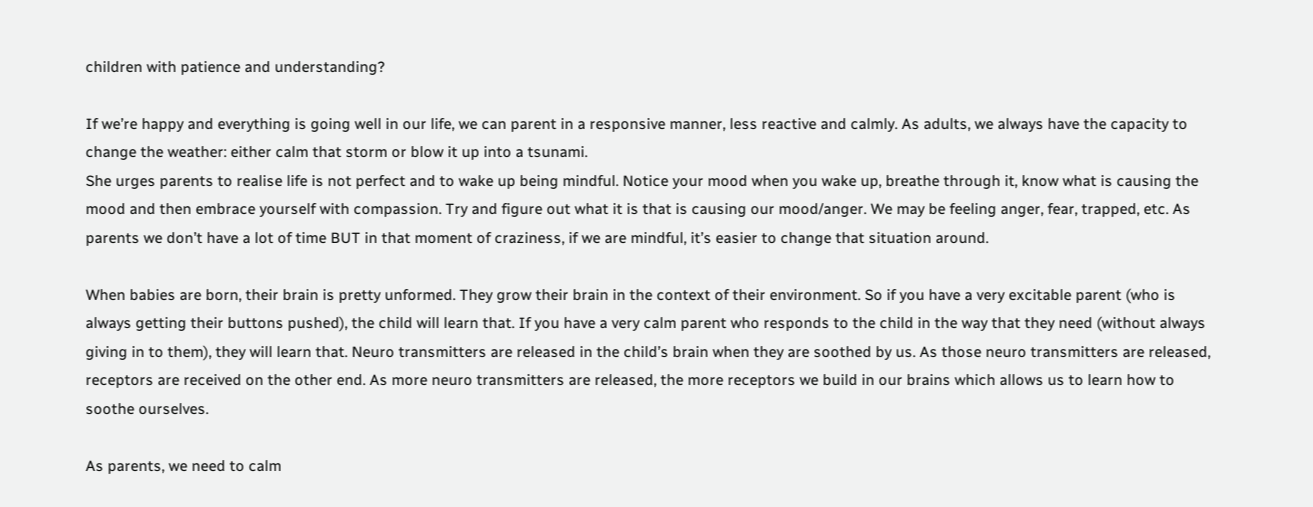children with patience and understanding?

If we’re happy and everything is going well in our life, we can parent in a responsive manner, less reactive and calmly. As adults, we always have the capacity to change the weather: either calm that storm or blow it up into a tsunami.
She urges parents to realise life is not perfect and to wake up being mindful. Notice your mood when you wake up, breathe through it, know what is causing the mood and then embrace yourself with compassion. Try and figure out what it is that is causing our mood/anger. We may be feeling anger, fear, trapped, etc. As parents we don’t have a lot of time BUT in that moment of craziness, if we are mindful, it’s easier to change that situation around.

When babies are born, their brain is pretty unformed. They grow their brain in the context of their environment. So if you have a very excitable parent (who is always getting their buttons pushed), the child will learn that. If you have a very calm parent who responds to the child in the way that they need (without always giving in to them), they will learn that. Neuro transmitters are released in the child’s brain when they are soothed by us. As those neuro transmitters are released, receptors are received on the other end. As more neuro transmitters are released, the more receptors we build in our brains which allows us to learn how to soothe ourselves.

As parents, we need to calm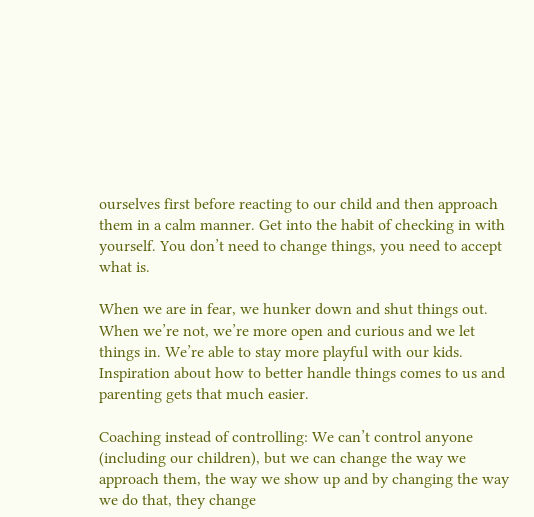ourselves first before reacting to our child and then approach them in a calm manner. Get into the habit of checking in with yourself. You don’t need to change things, you need to accept what is.

When we are in fear, we hunker down and shut things out. When we’re not, we’re more open and curious and we let things in. We’re able to stay more playful with our kids. Inspiration about how to better handle things comes to us and parenting gets that much easier.

Coaching instead of controlling: We can’t control anyone (including our children), but we can change the way we approach them, the way we show up and by changing the way we do that, they change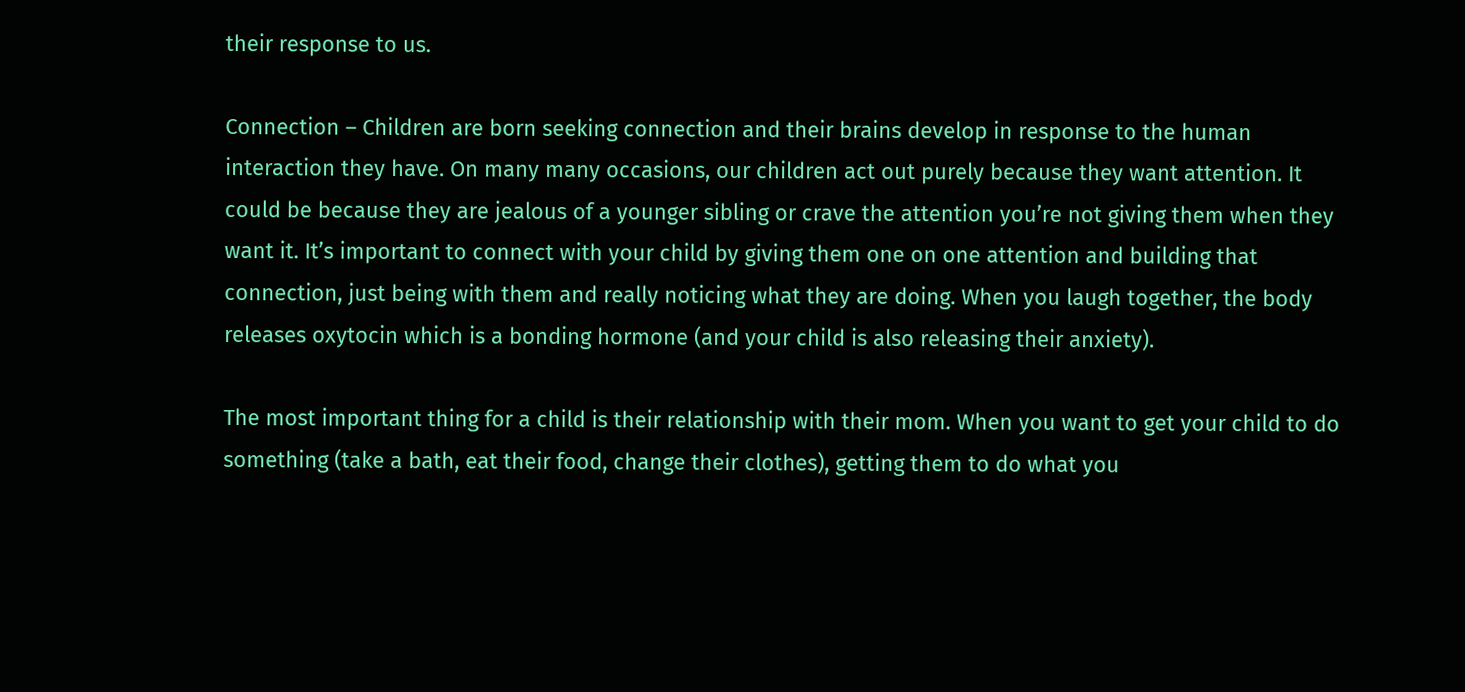their response to us.

Connection – Children are born seeking connection and their brains develop in response to the human interaction they have. On many many occasions, our children act out purely because they want attention. It could be because they are jealous of a younger sibling or crave the attention you’re not giving them when they want it. It’s important to connect with your child by giving them one on one attention and building that connection, just being with them and really noticing what they are doing. When you laugh together, the body releases oxytocin which is a bonding hormone (and your child is also releasing their anxiety).

The most important thing for a child is their relationship with their mom. When you want to get your child to do something (take a bath, eat their food, change their clothes), getting them to do what you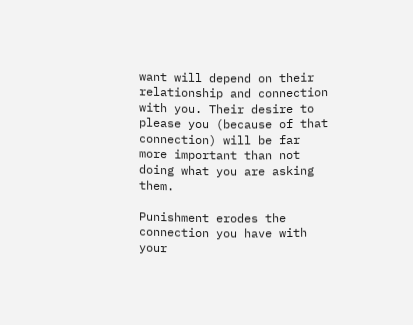want will depend on their relationship and connection with you. Their desire to please you (because of that connection) will be far more important than not doing what you are asking them.

Punishment erodes the connection you have with your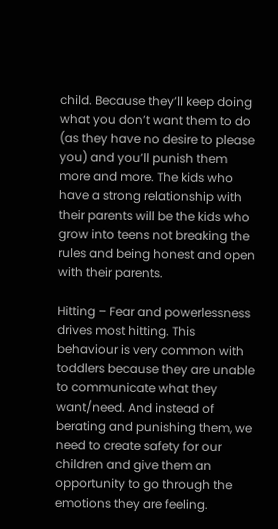child. Because they’ll keep doing what you don’t want them to do (as they have no desire to please you) and you’ll punish them more and more. The kids who have a strong relationship with their parents will be the kids who grow into teens not breaking the rules and being honest and open with their parents.

Hitting – Fear and powerlessness drives most hitting. This behaviour is very common with toddlers because they are unable to communicate what they want/need. And instead of berating and punishing them, we need to create safety for our children and give them an opportunity to go through the emotions they are feeling.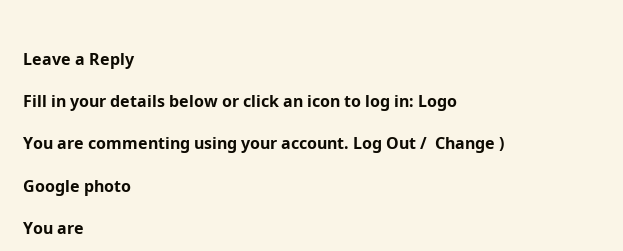Leave a Reply

Fill in your details below or click an icon to log in: Logo

You are commenting using your account. Log Out /  Change )

Google photo

You are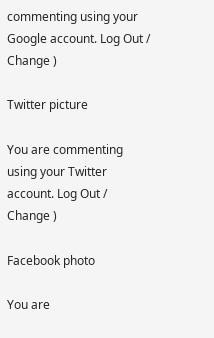commenting using your Google account. Log Out /  Change )

Twitter picture

You are commenting using your Twitter account. Log Out /  Change )

Facebook photo

You are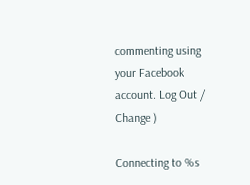commenting using your Facebook account. Log Out /  Change )

Connecting to %s